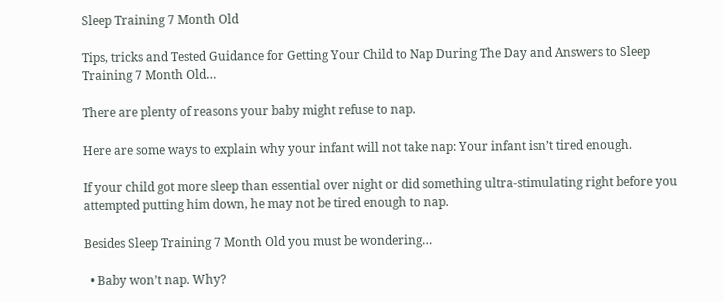Sleep Training 7 Month Old

Tips, tricks and Tested Guidance for Getting Your Child to Nap During The Day and Answers to Sleep Training 7 Month Old…

There are plenty of reasons your baby might refuse to nap.

Here are some ways to explain why your infant will not take nap: Your infant isn’t tired enough.

If your child got more sleep than essential over night or did something ultra-stimulating right before you attempted putting him down, he may not be tired enough to nap.

Besides Sleep Training 7 Month Old you must be wondering…

  • Baby won’t nap. Why?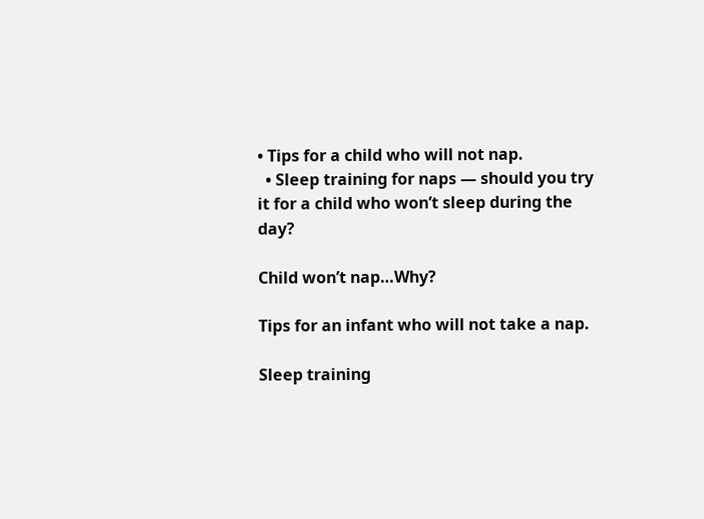• Tips for a child who will not nap.
  • Sleep training for naps — should you try it for a child who won’t sleep during the day?

Child won’t nap…Why?

Tips for an infant who will not take a nap.

Sleep training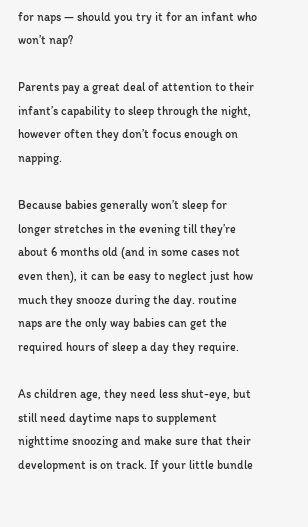for naps — should you try it for an infant who won’t nap?

Parents pay a great deal of attention to their infant’s capability to sleep through the night, however often they don’t focus enough on napping.

Because babies generally won’t sleep for longer stretches in the evening till they’re about 6 months old (and in some cases not even then), it can be easy to neglect just how much they snooze during the day. routine naps are the only way babies can get the required hours of sleep a day they require.

As children age, they need less shut-eye, but still need daytime naps to supplement nighttime snoozing and make sure that their development is on track. If your little bundle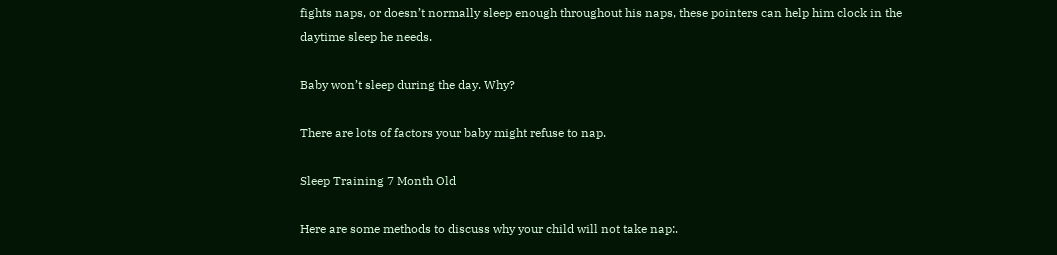fights naps, or doesn’t normally sleep enough throughout his naps, these pointers can help him clock in the daytime sleep he needs.

Baby won’t sleep during the day. Why?

There are lots of factors your baby might refuse to nap.

Sleep Training 7 Month Old

Here are some methods to discuss why your child will not take nap:.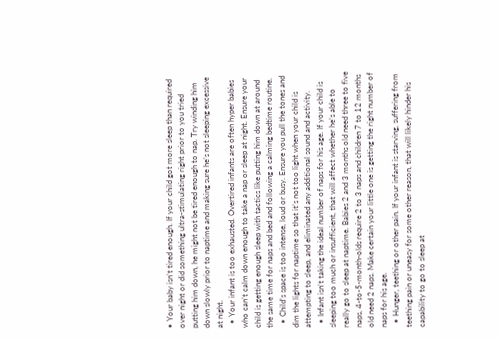• Your baby isn’t tired enough. If your child got more sleep than required over night or did something ultra-stimulating right prior to you tried putting him down, he might not be tired enough to nap. Try winding him down slowly prior to naptime and making sure he’s not sleeping excessive at night.
  • Your infant is too exhausted. Overtired infants are often hyper babies who can’t calm down enough to take a nap or sleep at night. Ensure your child is getting enough sleep with tactics like putting him down at around the same time for naps and bed and following a calming bedtime routine.
  • Child’s space is too intense, loud or busy. Ensure you pull the tones and dim the lights for naptime so that it’s not too light when your child is attempting to sleep, and eliminated any additional sound and activity.
  • Infant isn’t taking the ideal number of naps for his age. If your child is sleeping too much or insufficient, that will affect whether he’s able to really go to sleep at naptime. Babies 2 and 3 months old need three to five naps, 4-to-5-month-olds require 2 to 3 naps and children 7 to 12 months old need 2 naps. Make certain your little one is getting the right number of naps for his age.
  • Hunger, teething or other pain. If your infant is starving, suffering from teething pain or uneasy for some other reason, that will likely hinder his capability to go to sleep at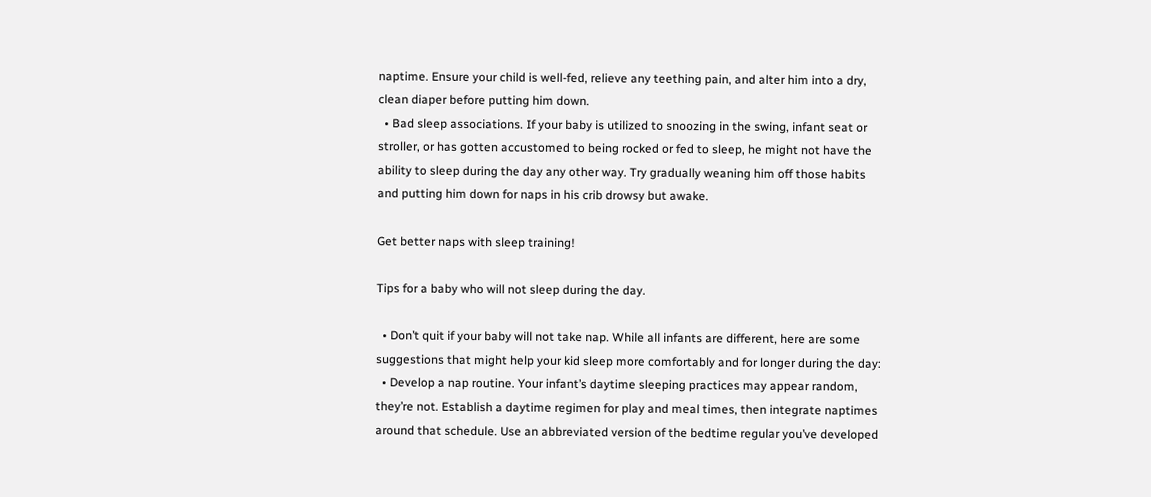naptime. Ensure your child is well-fed, relieve any teething pain, and alter him into a dry, clean diaper before putting him down.
  • Bad sleep associations. If your baby is utilized to snoozing in the swing, infant seat or stroller, or has gotten accustomed to being rocked or fed to sleep, he might not have the ability to sleep during the day any other way. Try gradually weaning him off those habits and putting him down for naps in his crib drowsy but awake.

Get better naps with sleep training!

Tips for a baby who will not sleep during the day.

  • Don’t quit if your baby will not take nap. While all infants are different, here are some suggestions that might help your kid sleep more comfortably and for longer during the day:
  • Develop a nap routine. Your infant’s daytime sleeping practices may appear random, they’re not. Establish a daytime regimen for play and meal times, then integrate naptimes around that schedule. Use an abbreviated version of the bedtime regular you’ve developed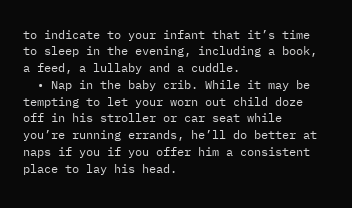to indicate to your infant that it’s time to sleep in the evening, including a book, a feed, a lullaby and a cuddle.
  • Nap in the baby crib. While it may be tempting to let your worn out child doze off in his stroller or car seat while you’re running errands, he’ll do better at naps if you if you offer him a consistent place to lay his head.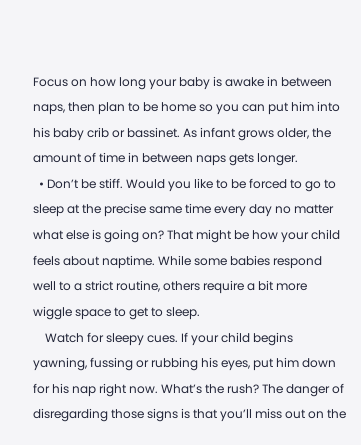Focus on how long your baby is awake in between naps, then plan to be home so you can put him into his baby crib or bassinet. As infant grows older, the amount of time in between naps gets longer.
  • Don’t be stiff. Would you like to be forced to go to sleep at the precise same time every day no matter what else is going on? That might be how your child feels about naptime. While some babies respond well to a strict routine, others require a bit more wiggle space to get to sleep.
    Watch for sleepy cues. If your child begins yawning, fussing or rubbing his eyes, put him down for his nap right now. What’s the rush? The danger of disregarding those signs is that you’ll miss out on the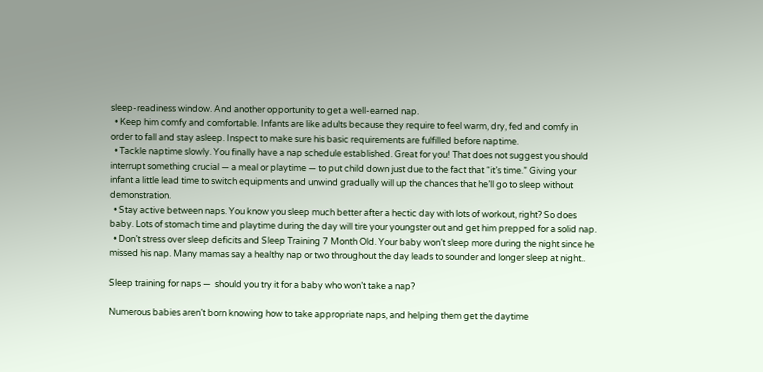sleep-readiness window. And another opportunity to get a well-earned nap.
  • Keep him comfy and comfortable. Infants are like adults because they require to feel warm, dry, fed and comfy in order to fall and stay asleep. Inspect to make sure his basic requirements are fulfilled before naptime.
  • Tackle naptime slowly. You finally have a nap schedule established. Great for you! That does not suggest you should interrupt something crucial — a meal or playtime — to put child down just due to the fact that “it’s time.” Giving your infant a little lead time to switch equipments and unwind gradually will up the chances that he’ll go to sleep without demonstration.
  • Stay active between naps. You know you sleep much better after a hectic day with lots of workout, right? So does baby. Lots of stomach time and playtime during the day will tire your youngster out and get him prepped for a solid nap.
  • Don’t stress over sleep deficits and Sleep Training 7 Month Old. Your baby won’t sleep more during the night since he missed his nap. Many mamas say a healthy nap or two throughout the day leads to sounder and longer sleep at night..

Sleep training for naps —  should you try it for a baby who won’t take a nap?

Numerous babies aren’t born knowing how to take appropriate naps, and helping them get the daytime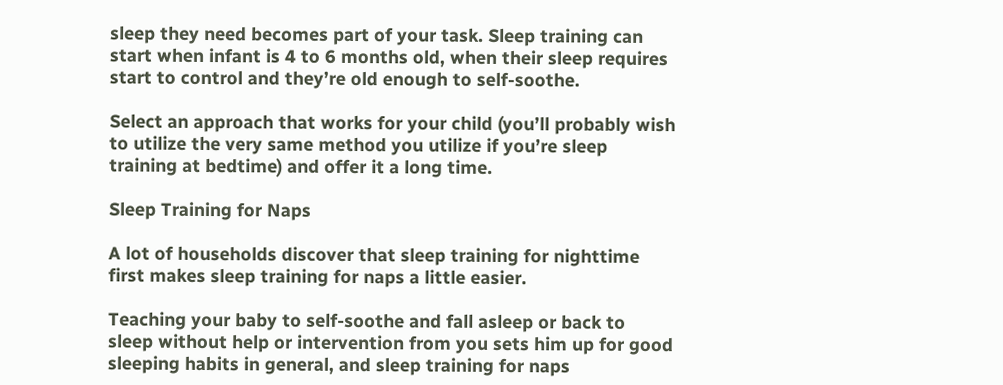sleep they need becomes part of your task. Sleep training can start when infant is 4 to 6 months old, when their sleep requires start to control and they’re old enough to self-soothe.

Select an approach that works for your child (you’ll probably wish to utilize the very same method you utilize if you’re sleep training at bedtime) and offer it a long time.

Sleep Training for Naps

A lot of households discover that sleep training for nighttime first makes sleep training for naps a little easier.

Teaching your baby to self-soothe and fall asleep or back to sleep without help or intervention from you sets him up for good sleeping habits in general, and sleep training for naps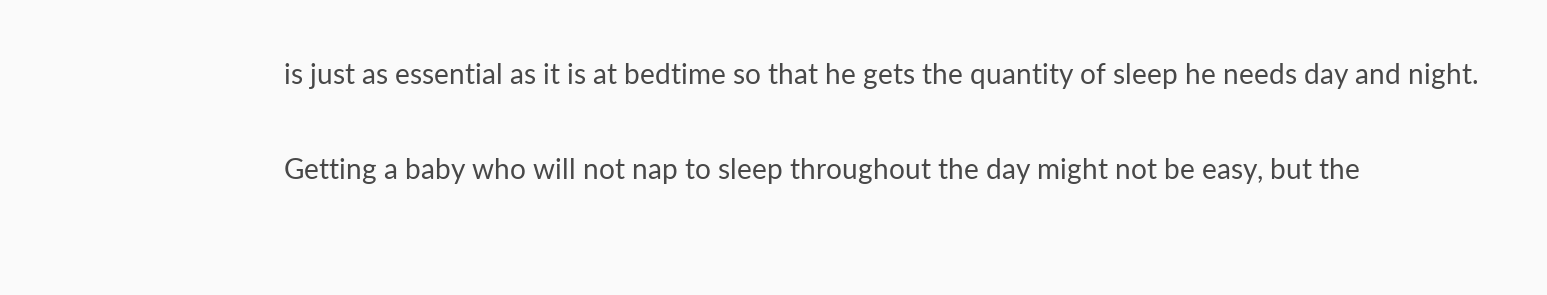is just as essential as it is at bedtime so that he gets the quantity of sleep he needs day and night.

Getting a baby who will not nap to sleep throughout the day might not be easy, but the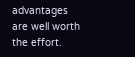advantages are well worth the effort.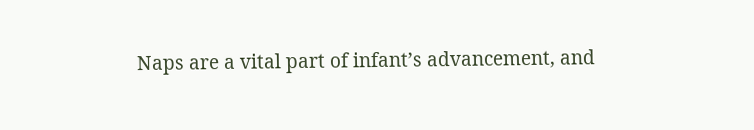Naps are a vital part of infant’s advancement, and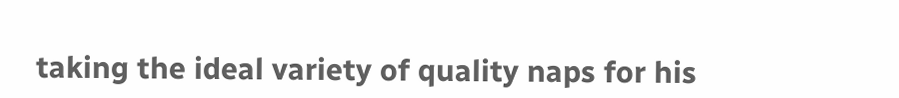taking the ideal variety of quality naps for his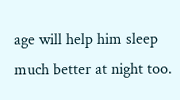age will help him sleep much better at night too.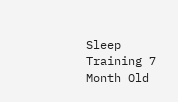Sleep Training 7 Month Old